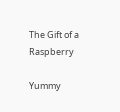The Gift of a Raspberry

Yummy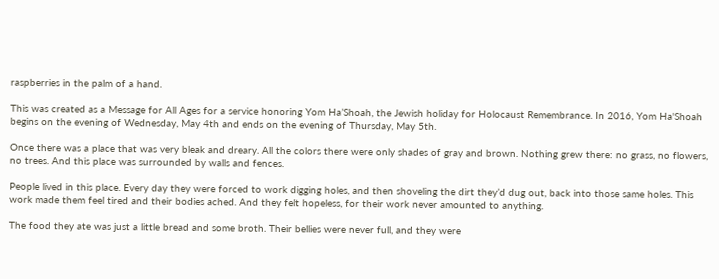raspberries in the palm of a hand.

This was created as a Message for All Ages for a service honoring Yom Ha’Shoah, the Jewish holiday for Holocaust Remembrance. In 2016, Yom Ha'Shoah begins on the evening of Wednesday, May 4th and ends on the evening of Thursday, May 5th.

Once there was a place that was very bleak and dreary. All the colors there were only shades of gray and brown. Nothing grew there: no grass, no flowers, no trees. And this place was surrounded by walls and fences.

People lived in this place. Every day they were forced to work digging holes, and then shoveling the dirt they’d dug out, back into those same holes. This work made them feel tired and their bodies ached. And they felt hopeless, for their work never amounted to anything.

The food they ate was just a little bread and some broth. Their bellies were never full, and they were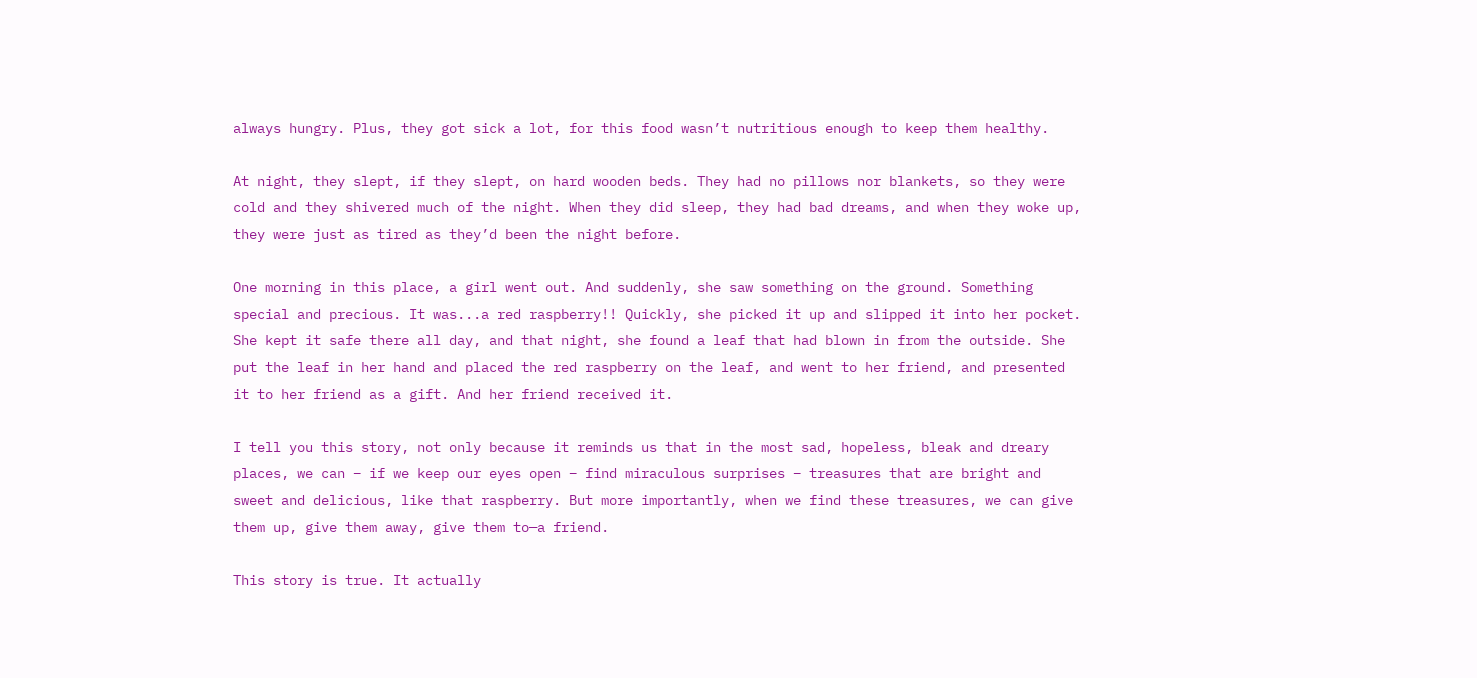always hungry. Plus, they got sick a lot, for this food wasn’t nutritious enough to keep them healthy.

At night, they slept, if they slept, on hard wooden beds. They had no pillows nor blankets, so they were cold and they shivered much of the night. When they did sleep, they had bad dreams, and when they woke up, they were just as tired as they’d been the night before.

One morning in this place, a girl went out. And suddenly, she saw something on the ground. Something special and precious. It was...a red raspberry!! Quickly, she picked it up and slipped it into her pocket. She kept it safe there all day, and that night, she found a leaf that had blown in from the outside. She put the leaf in her hand and placed the red raspberry on the leaf, and went to her friend, and presented it to her friend as a gift. And her friend received it.

I tell you this story, not only because it reminds us that in the most sad, hopeless, bleak and dreary places, we can – if we keep our eyes open – find miraculous surprises – treasures that are bright and sweet and delicious, like that raspberry. But more importantly, when we find these treasures, we can give them up, give them away, give them to—a friend.

This story is true. It actually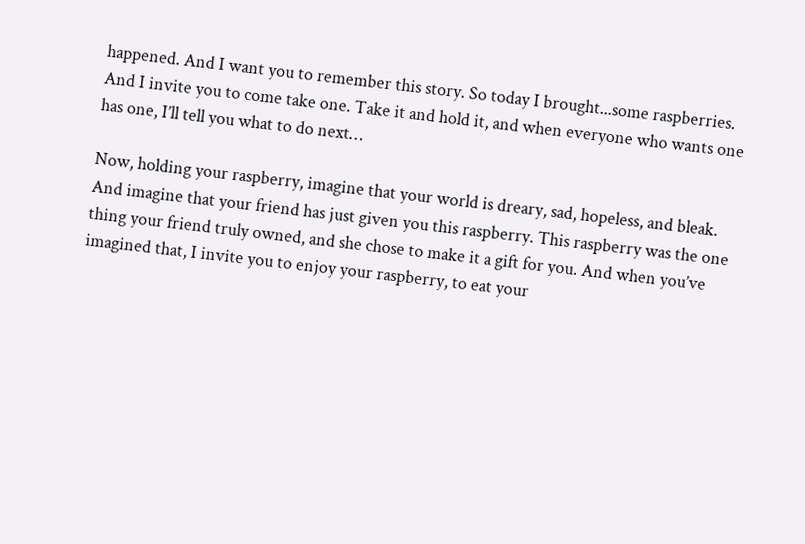happened. And I want you to remember this story. So today I brought...some raspberries. And I invite you to come take one. Take it and hold it, and when everyone who wants one has one, I’ll tell you what to do next…

Now, holding your raspberry, imagine that your world is dreary, sad, hopeless, and bleak. And imagine that your friend has just given you this raspberry. This raspberry was the one thing your friend truly owned, and she chose to make it a gift for you. And when you’ve imagined that, I invite you to enjoy your raspberry, to eat your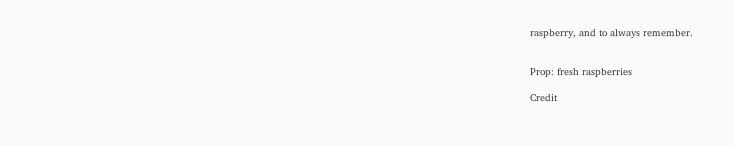raspberry, and to always remember.


Prop: fresh raspberries

Credit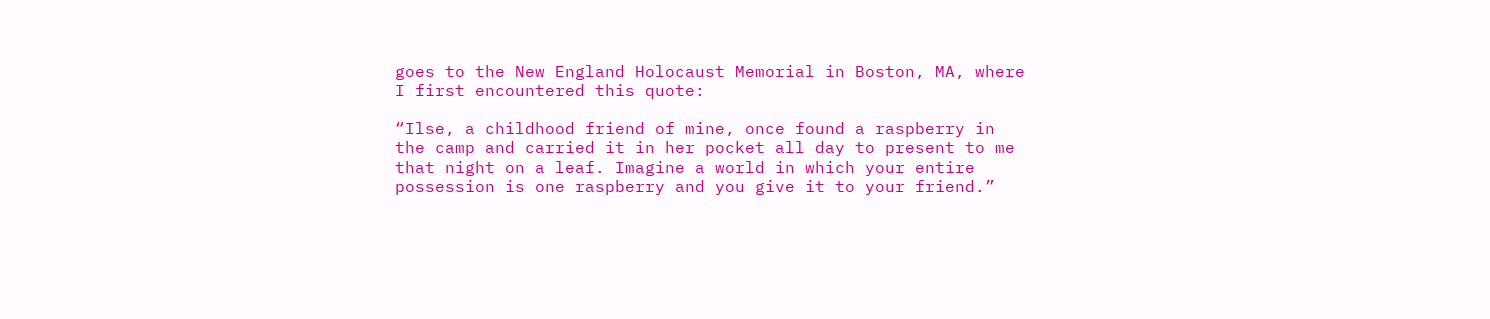goes to the New England Holocaust Memorial in Boston, MA, where I first encountered this quote:

“Ilse, a childhood friend of mine, once found a raspberry in the camp and carried it in her pocket all day to present to me that night on a leaf. Imagine a world in which your entire possession is one raspberry and you give it to your friend.”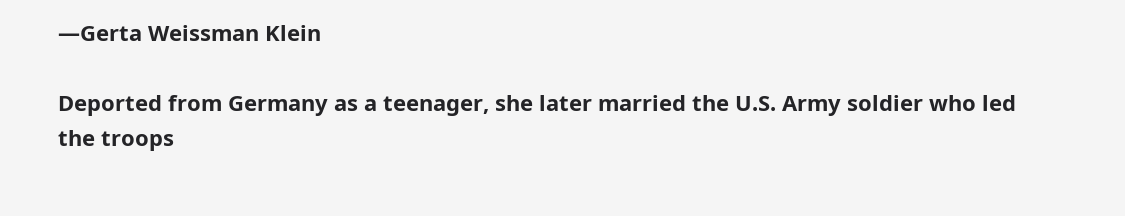—Gerta Weissman Klein

Deported from Germany as a teenager, she later married the U.S. Army soldier who led the troops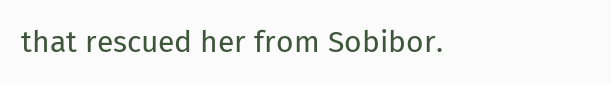that rescued her from Sobibor.